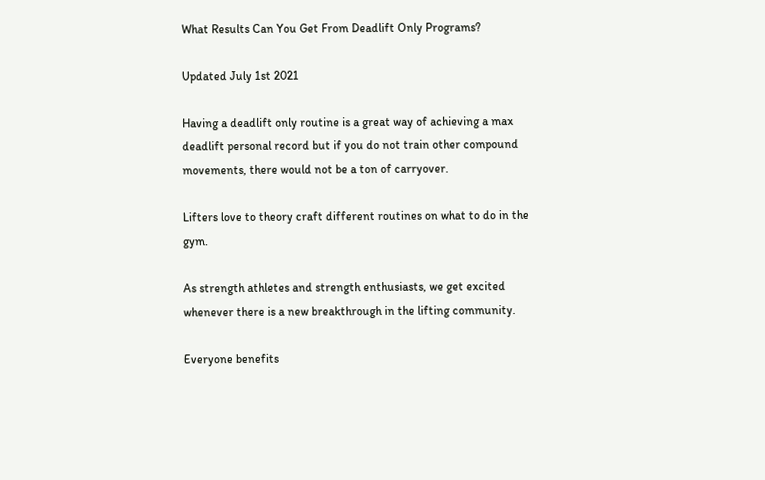What Results Can You Get From Deadlift Only Programs?

Updated July 1st 2021

Having a deadlift only routine is a great way of achieving a max deadlift personal record but if you do not train other compound movements, there would not be a ton of carryover.

Lifters love to theory craft different routines on what to do in the gym.

As strength athletes and strength enthusiasts, we get excited whenever there is a new breakthrough in the lifting community.

Everyone benefits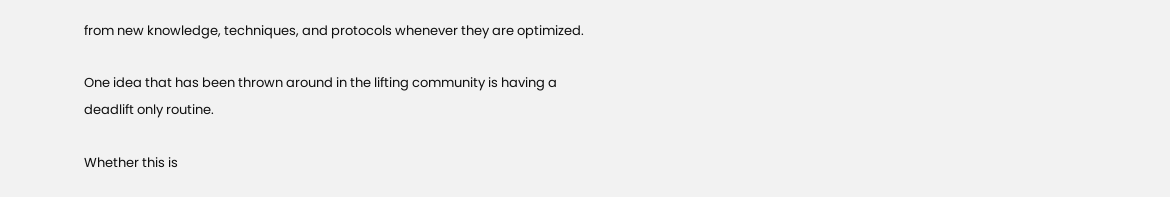from new knowledge, techniques, and protocols whenever they are optimized.

One idea that has been thrown around in the lifting community is having a deadlift only routine.

Whether this is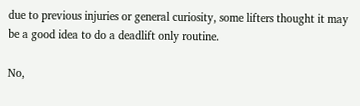due to previous injuries or general curiosity, some lifters thought it may be a good idea to do a deadlift only routine.

No,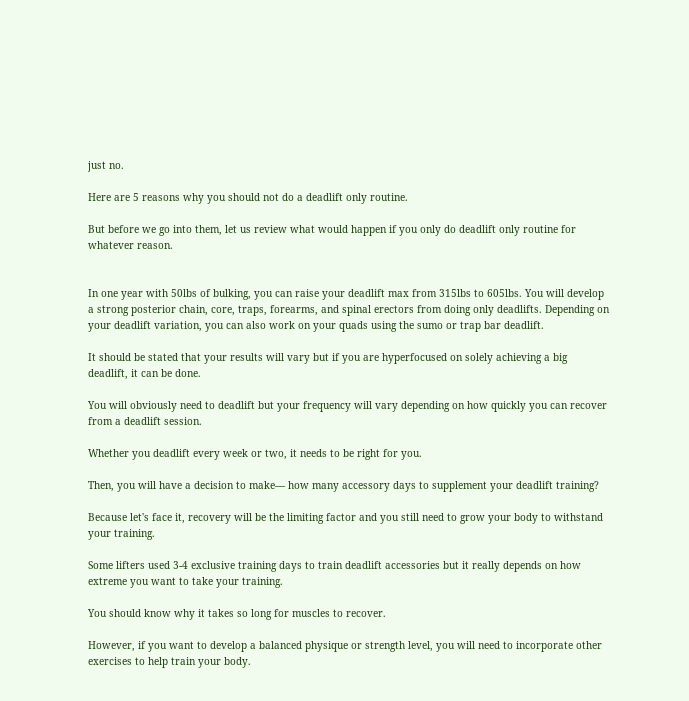just no.

Here are 5 reasons why you should not do a deadlift only routine.

But before we go into them, let us review what would happen if you only do deadlift only routine for whatever reason.


In one year with 50lbs of bulking, you can raise your deadlift max from 315lbs to 605lbs. You will develop a strong posterior chain, core, traps, forearms, and spinal erectors from doing only deadlifts. Depending on your deadlift variation, you can also work on your quads using the sumo or trap bar deadlift.

It should be stated that your results will vary but if you are hyperfocused on solely achieving a big deadlift, it can be done.

You will obviously need to deadlift but your frequency will vary depending on how quickly you can recover from a deadlift session.

Whether you deadlift every week or two, it needs to be right for you.

Then, you will have a decision to make— how many accessory days to supplement your deadlift training?

Because let's face it, recovery will be the limiting factor and you still need to grow your body to withstand your training.

Some lifters used 3-4 exclusive training days to train deadlift accessories but it really depends on how extreme you want to take your training.

You should know why it takes so long for muscles to recover.

However, if you want to develop a balanced physique or strength level, you will need to incorporate other exercises to help train your body.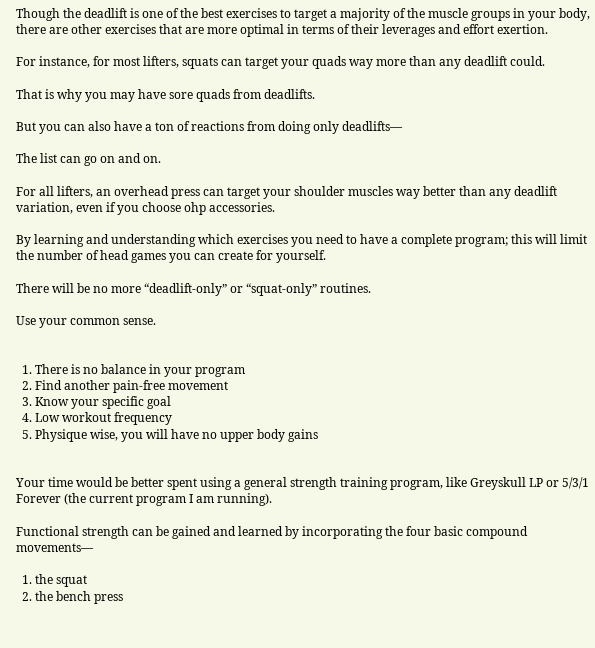Though the deadlift is one of the best exercises to target a majority of the muscle groups in your body, there are other exercises that are more optimal in terms of their leverages and effort exertion.

For instance, for most lifters, squats can target your quads way more than any deadlift could.

That is why you may have sore quads from deadlifts.

But you can also have a ton of reactions from doing only deadlifts—

The list can go on and on.

For all lifters, an overhead press can target your shoulder muscles way better than any deadlift variation, even if you choose ohp accessories.

By learning and understanding which exercises you need to have a complete program; this will limit the number of head games you can create for yourself.

There will be no more “deadlift-only” or “squat-only” routines.

Use your common sense.


  1. There is no balance in your program
  2. Find another pain-free movement
  3. Know your specific goal
  4. Low workout frequency
  5. Physique wise, you will have no upper body gains


Your time would be better spent using a general strength training program, like Greyskull LP or 5/3/1 Forever (the current program I am running).

Functional strength can be gained and learned by incorporating the four basic compound movements—

  1. the squat
  2. the bench press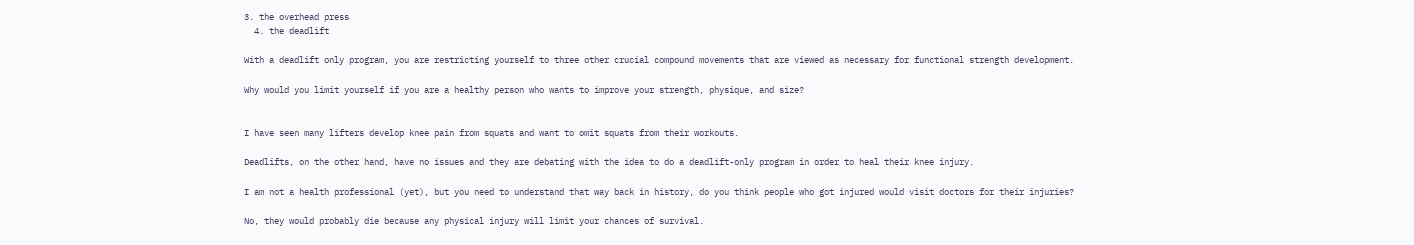3. the overhead press
  4. the deadlift

With a deadlift only program, you are restricting yourself to three other crucial compound movements that are viewed as necessary for functional strength development.

Why would you limit yourself if you are a healthy person who wants to improve your strength, physique, and size?


I have seen many lifters develop knee pain from squats and want to omit squats from their workouts.

Deadlifts, on the other hand, have no issues and they are debating with the idea to do a deadlift-only program in order to heal their knee injury.

I am not a health professional (yet), but you need to understand that way back in history, do you think people who got injured would visit doctors for their injuries?

No, they would probably die because any physical injury will limit your chances of survival.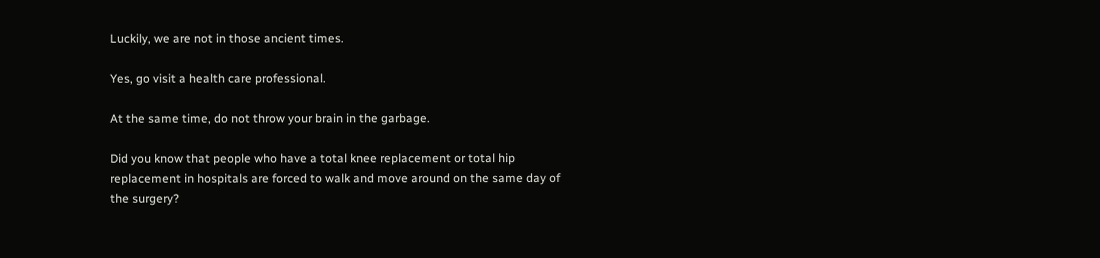Luckily, we are not in those ancient times.

Yes, go visit a health care professional.

At the same time, do not throw your brain in the garbage.

Did you know that people who have a total knee replacement or total hip replacement in hospitals are forced to walk and move around on the same day of the surgery?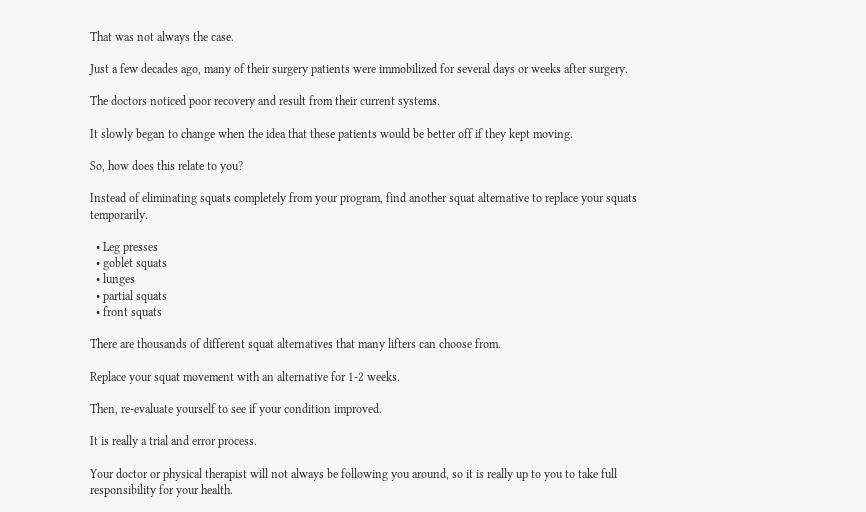That was not always the case.

Just a few decades ago, many of their surgery patients were immobilized for several days or weeks after surgery.

The doctors noticed poor recovery and result from their current systems.

It slowly began to change when the idea that these patients would be better off if they kept moving.

So, how does this relate to you?

Instead of eliminating squats completely from your program, find another squat alternative to replace your squats temporarily.

  • Leg presses
  • goblet squats
  • lunges
  • partial squats
  • front squats

There are thousands of different squat alternatives that many lifters can choose from.

Replace your squat movement with an alternative for 1-2 weeks.

Then, re-evaluate yourself to see if your condition improved.

It is really a trial and error process.

Your doctor or physical therapist will not always be following you around, so it is really up to you to take full responsibility for your health.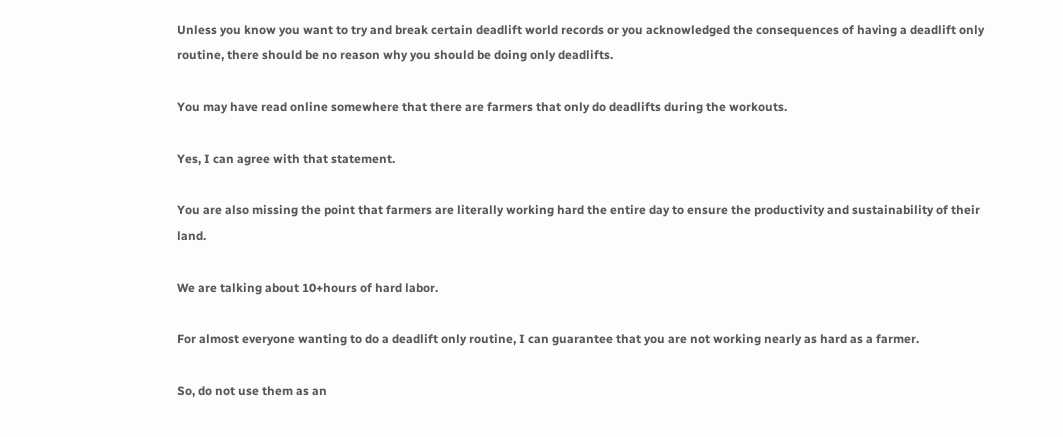Unless you know you want to try and break certain deadlift world records or you acknowledged the consequences of having a deadlift only routine, there should be no reason why you should be doing only deadlifts.

You may have read online somewhere that there are farmers that only do deadlifts during the workouts.

Yes, I can agree with that statement.

You are also missing the point that farmers are literally working hard the entire day to ensure the productivity and sustainability of their land.

We are talking about 10+hours of hard labor.

For almost everyone wanting to do a deadlift only routine, I can guarantee that you are not working nearly as hard as a farmer.

So, do not use them as an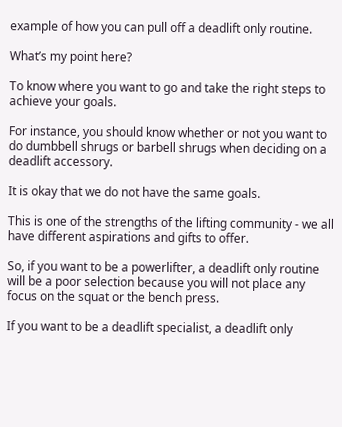example of how you can pull off a deadlift only routine.

What’s my point here?

To know where you want to go and take the right steps to achieve your goals.

For instance, you should know whether or not you want to do dumbbell shrugs or barbell shrugs when deciding on a deadlift accessory.

It is okay that we do not have the same goals.

This is one of the strengths of the lifting community - we all have different aspirations and gifts to offer.

So, if you want to be a powerlifter, a deadlift only routine will be a poor selection because you will not place any focus on the squat or the bench press.

If you want to be a deadlift specialist, a deadlift only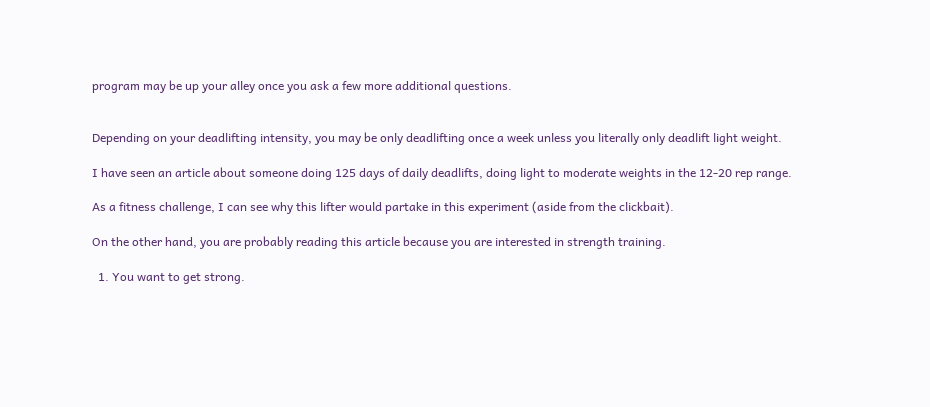program may be up your alley once you ask a few more additional questions.


Depending on your deadlifting intensity, you may be only deadlifting once a week unless you literally only deadlift light weight.

I have seen an article about someone doing 125 days of daily deadlifts, doing light to moderate weights in the 12-20 rep range.

As a fitness challenge, I can see why this lifter would partake in this experiment (aside from the clickbait).

On the other hand, you are probably reading this article because you are interested in strength training.

  1. You want to get strong.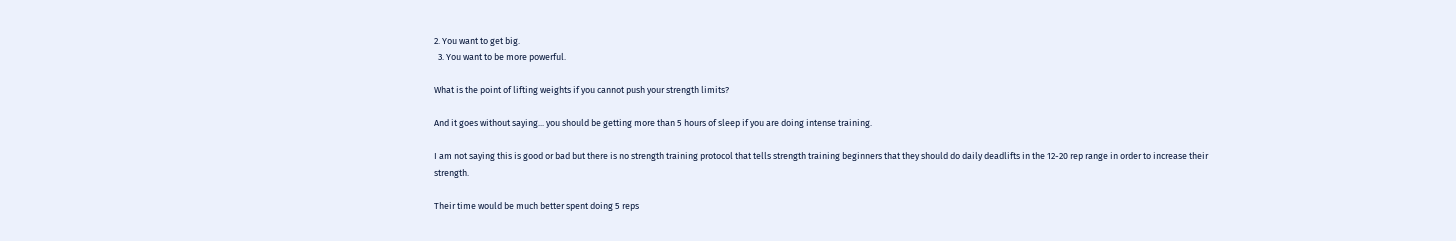2. You want to get big.
  3. You want to be more powerful.

What is the point of lifting weights if you cannot push your strength limits?

And it goes without saying... you should be getting more than 5 hours of sleep if you are doing intense training.

I am not saying this is good or bad but there is no strength training protocol that tells strength training beginners that they should do daily deadlifts in the 12-20 rep range in order to increase their strength.

Their time would be much better spent doing 5 reps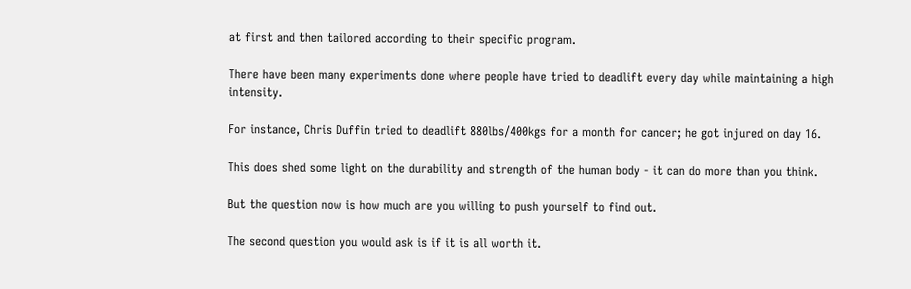at first and then tailored according to their specific program.

There have been many experiments done where people have tried to deadlift every day while maintaining a high intensity.

For instance, Chris Duffin tried to deadlift 880lbs/400kgs for a month for cancer; he got injured on day 16.

This does shed some light on the durability and strength of the human body - it can do more than you think.

But the question now is how much are you willing to push yourself to find out.

The second question you would ask is if it is all worth it.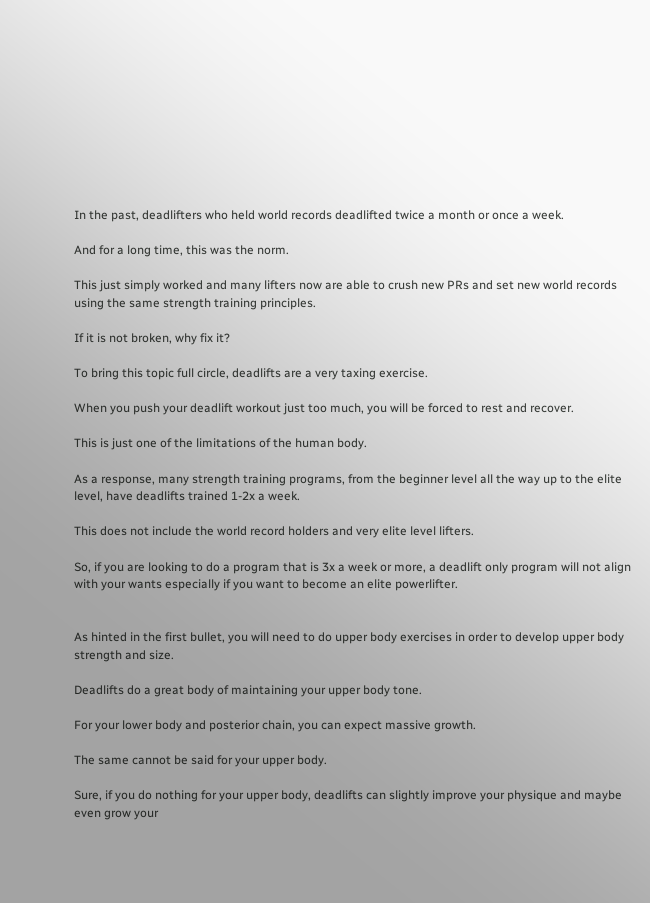In the past, deadlifters who held world records deadlifted twice a month or once a week.

And for a long time, this was the norm.

This just simply worked and many lifters now are able to crush new PRs and set new world records using the same strength training principles.

If it is not broken, why fix it?

To bring this topic full circle, deadlifts are a very taxing exercise.

When you push your deadlift workout just too much, you will be forced to rest and recover.

This is just one of the limitations of the human body.

As a response, many strength training programs, from the beginner level all the way up to the elite level, have deadlifts trained 1-2x a week.

This does not include the world record holders and very elite level lifters.

So, if you are looking to do a program that is 3x a week or more, a deadlift only program will not align with your wants especially if you want to become an elite powerlifter.


As hinted in the first bullet, you will need to do upper body exercises in order to develop upper body strength and size.

Deadlifts do a great body of maintaining your upper body tone.

For your lower body and posterior chain, you can expect massive growth.

The same cannot be said for your upper body.

Sure, if you do nothing for your upper body, deadlifts can slightly improve your physique and maybe even grow your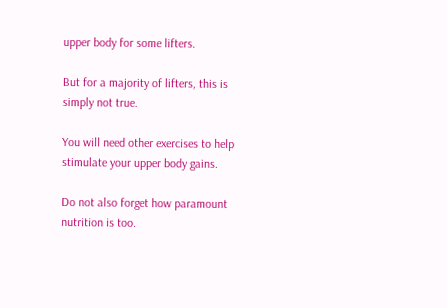upper body for some lifters.

But for a majority of lifters, this is simply not true.

You will need other exercises to help stimulate your upper body gains.

Do not also forget how paramount nutrition is too.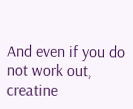And even if you do not work out, creatine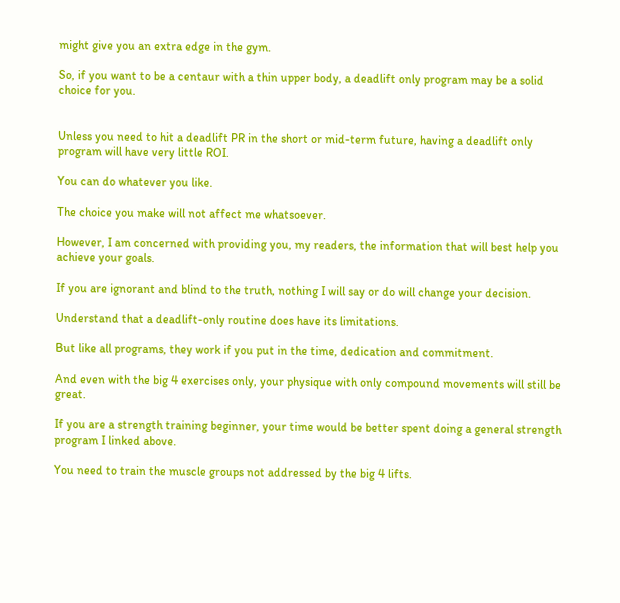might give you an extra edge in the gym.

So, if you want to be a centaur with a thin upper body, a deadlift only program may be a solid choice for you.


Unless you need to hit a deadlift PR in the short or mid-term future, having a deadlift only program will have very little ROI.

You can do whatever you like.

The choice you make will not affect me whatsoever.

However, I am concerned with providing you, my readers, the information that will best help you achieve your goals.

If you are ignorant and blind to the truth, nothing I will say or do will change your decision.

Understand that a deadlift-only routine does have its limitations.

But like all programs, they work if you put in the time, dedication and commitment.

And even with the big 4 exercises only, your physique with only compound movements will still be great.

If you are a strength training beginner, your time would be better spent doing a general strength program I linked above.

You need to train the muscle groups not addressed by the big 4 lifts.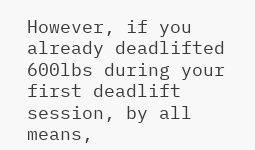However, if you already deadlifted 600lbs during your first deadlift session, by all means,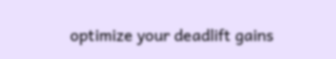optimize your deadlift gains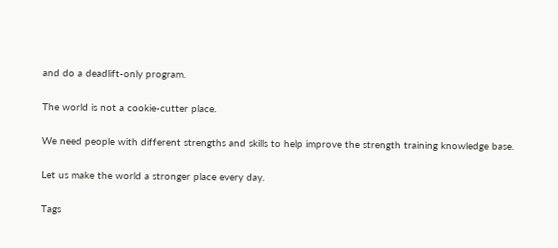and do a deadlift-only program.

The world is not a cookie-cutter place.

We need people with different strengths and skills to help improve the strength training knowledge base.

Let us make the world a stronger place every day.

Tags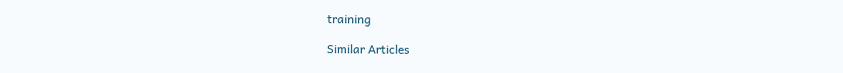training

Similar Articles